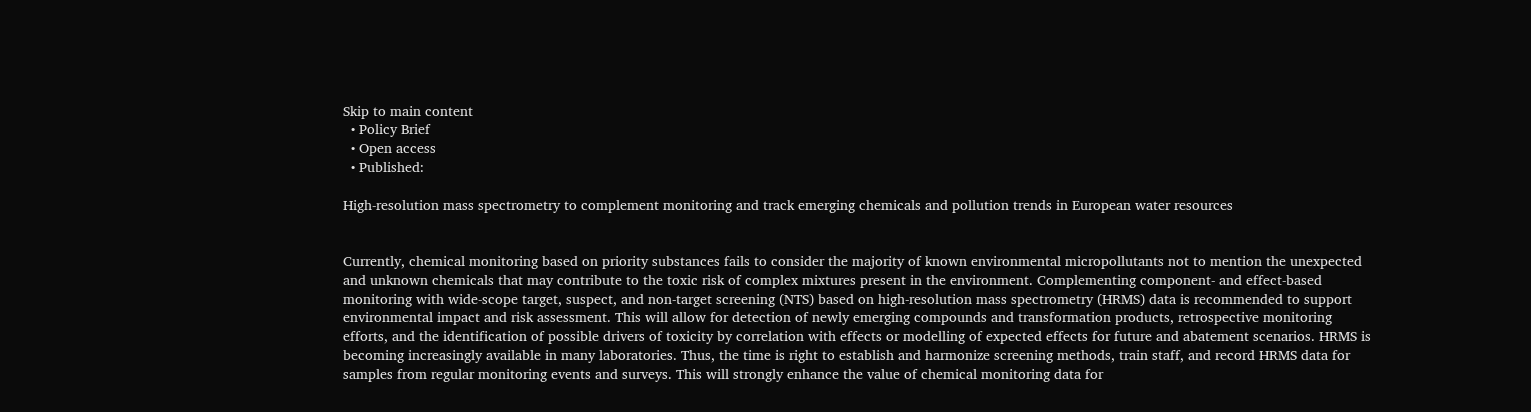Skip to main content
  • Policy Brief
  • Open access
  • Published:

High-resolution mass spectrometry to complement monitoring and track emerging chemicals and pollution trends in European water resources


Currently, chemical monitoring based on priority substances fails to consider the majority of known environmental micropollutants not to mention the unexpected and unknown chemicals that may contribute to the toxic risk of complex mixtures present in the environment. Complementing component- and effect-based monitoring with wide-scope target, suspect, and non-target screening (NTS) based on high-resolution mass spectrometry (HRMS) data is recommended to support environmental impact and risk assessment. This will allow for detection of newly emerging compounds and transformation products, retrospective monitoring efforts, and the identification of possible drivers of toxicity by correlation with effects or modelling of expected effects for future and abatement scenarios. HRMS is becoming increasingly available in many laboratories. Thus, the time is right to establish and harmonize screening methods, train staff, and record HRMS data for samples from regular monitoring events and surveys. This will strongly enhance the value of chemical monitoring data for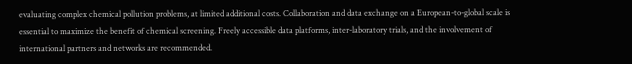evaluating complex chemical pollution problems, at limited additional costs. Collaboration and data exchange on a European-to-global scale is essential to maximize the benefit of chemical screening. Freely accessible data platforms, inter-laboratory trials, and the involvement of international partners and networks are recommended.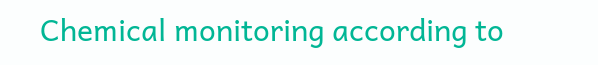Chemical monitoring according to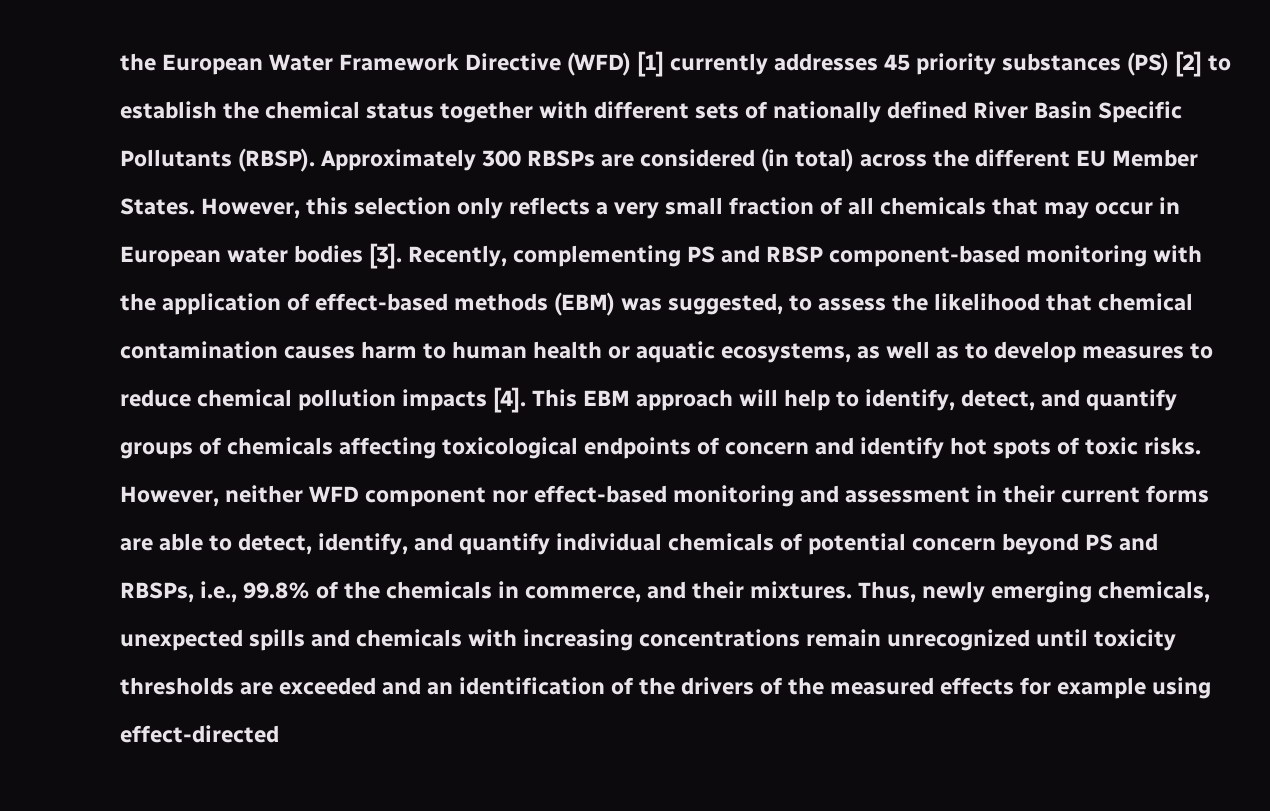the European Water Framework Directive (WFD) [1] currently addresses 45 priority substances (PS) [2] to establish the chemical status together with different sets of nationally defined River Basin Specific Pollutants (RBSP). Approximately 300 RBSPs are considered (in total) across the different EU Member States. However, this selection only reflects a very small fraction of all chemicals that may occur in European water bodies [3]. Recently, complementing PS and RBSP component-based monitoring with the application of effect-based methods (EBM) was suggested, to assess the likelihood that chemical contamination causes harm to human health or aquatic ecosystems, as well as to develop measures to reduce chemical pollution impacts [4]. This EBM approach will help to identify, detect, and quantify groups of chemicals affecting toxicological endpoints of concern and identify hot spots of toxic risks. However, neither WFD component nor effect-based monitoring and assessment in their current forms are able to detect, identify, and quantify individual chemicals of potential concern beyond PS and RBSPs, i.e., 99.8% of the chemicals in commerce, and their mixtures. Thus, newly emerging chemicals, unexpected spills and chemicals with increasing concentrations remain unrecognized until toxicity thresholds are exceeded and an identification of the drivers of the measured effects for example using effect-directed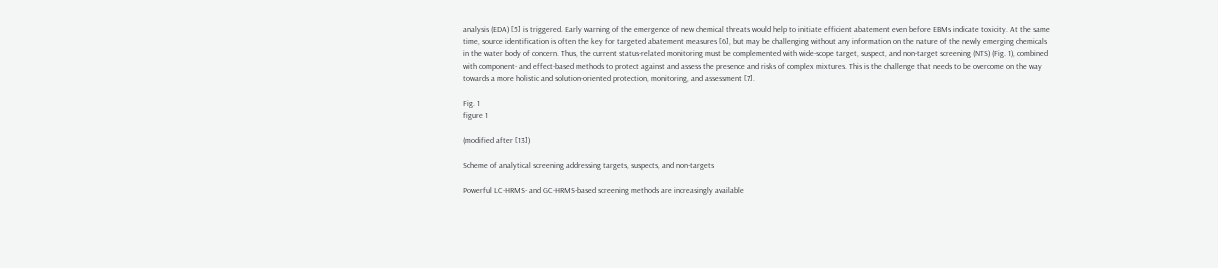analysis (EDA) [5] is triggered. Early warning of the emergence of new chemical threats would help to initiate efficient abatement even before EBMs indicate toxicity. At the same time, source identification is often the key for targeted abatement measures [6], but may be challenging without any information on the nature of the newly emerging chemicals in the water body of concern. Thus, the current status-related monitoring must be complemented with wide-scope target, suspect, and non-target screening (NTS) (Fig. 1), combined with component- and effect-based methods to protect against and assess the presence and risks of complex mixtures. This is the challenge that needs to be overcome on the way towards a more holistic and solution-oriented protection, monitoring, and assessment [7].

Fig. 1
figure 1

(modified after [13])

Scheme of analytical screening addressing targets, suspects, and non-targets

Powerful LC-HRMS- and GC-HRMS-based screening methods are increasingly available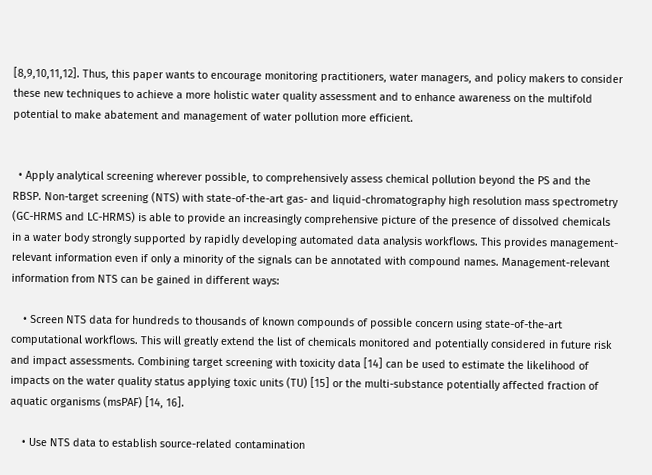[8,9,10,11,12]. Thus, this paper wants to encourage monitoring practitioners, water managers, and policy makers to consider these new techniques to achieve a more holistic water quality assessment and to enhance awareness on the multifold potential to make abatement and management of water pollution more efficient.


  • Apply analytical screening wherever possible, to comprehensively assess chemical pollution beyond the PS and the RBSP. Non-target screening (NTS) with state-of-the-art gas- and liquid-chromatography high resolution mass spectrometry (GC-HRMS and LC-HRMS) is able to provide an increasingly comprehensive picture of the presence of dissolved chemicals in a water body strongly supported by rapidly developing automated data analysis workflows. This provides management-relevant information even if only a minority of the signals can be annotated with compound names. Management-relevant information from NTS can be gained in different ways:

    • Screen NTS data for hundreds to thousands of known compounds of possible concern using state-of-the-art computational workflows. This will greatly extend the list of chemicals monitored and potentially considered in future risk and impact assessments. Combining target screening with toxicity data [14] can be used to estimate the likelihood of impacts on the water quality status applying toxic units (TU) [15] or the multi-substance potentially affected fraction of aquatic organisms (msPAF) [14, 16].

    • Use NTS data to establish source-related contamination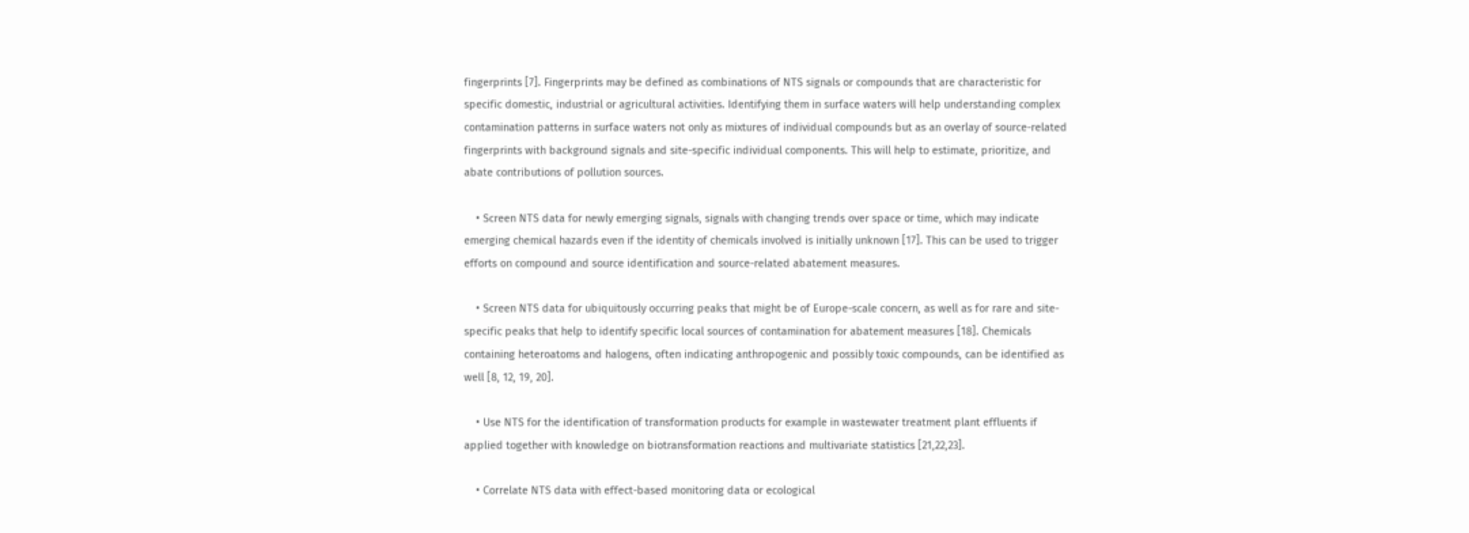fingerprints [7]. Fingerprints may be defined as combinations of NTS signals or compounds that are characteristic for specific domestic, industrial or agricultural activities. Identifying them in surface waters will help understanding complex contamination patterns in surface waters not only as mixtures of individual compounds but as an overlay of source-related fingerprints with background signals and site-specific individual components. This will help to estimate, prioritize, and abate contributions of pollution sources.

    • Screen NTS data for newly emerging signals, signals with changing trends over space or time, which may indicate emerging chemical hazards even if the identity of chemicals involved is initially unknown [17]. This can be used to trigger efforts on compound and source identification and source-related abatement measures.

    • Screen NTS data for ubiquitously occurring peaks that might be of Europe-scale concern, as well as for rare and site-specific peaks that help to identify specific local sources of contamination for abatement measures [18]. Chemicals containing heteroatoms and halogens, often indicating anthropogenic and possibly toxic compounds, can be identified as well [8, 12, 19, 20].

    • Use NTS for the identification of transformation products for example in wastewater treatment plant effluents if applied together with knowledge on biotransformation reactions and multivariate statistics [21,22,23].

    • Correlate NTS data with effect-based monitoring data or ecological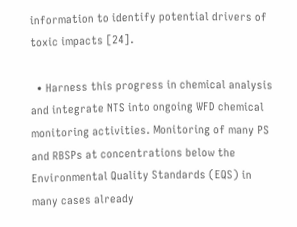information to identify potential drivers of toxic impacts [24].

  • Harness this progress in chemical analysis and integrate NTS into ongoing WFD chemical monitoring activities. Monitoring of many PS and RBSPs at concentrations below the Environmental Quality Standards (EQS) in many cases already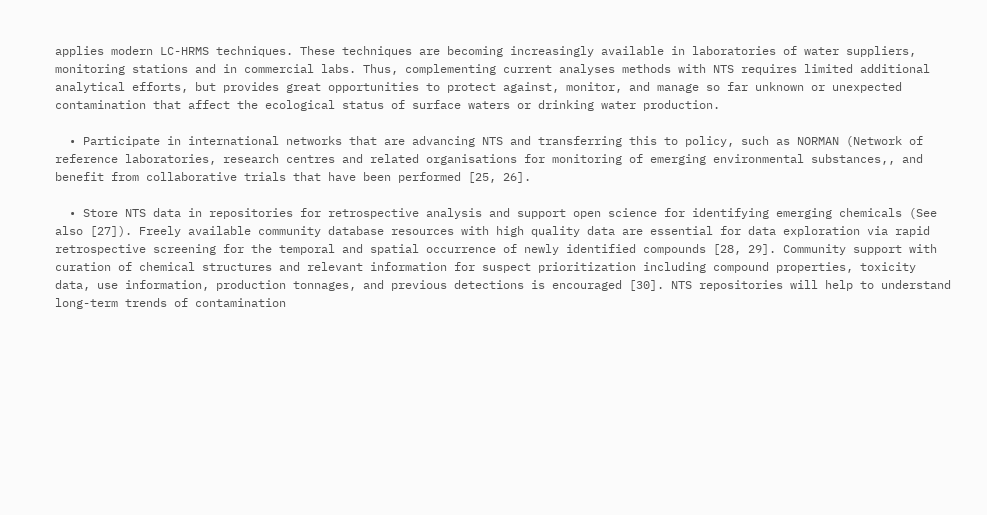applies modern LC-HRMS techniques. These techniques are becoming increasingly available in laboratories of water suppliers, monitoring stations and in commercial labs. Thus, complementing current analyses methods with NTS requires limited additional analytical efforts, but provides great opportunities to protect against, monitor, and manage so far unknown or unexpected contamination that affect the ecological status of surface waters or drinking water production.

  • Participate in international networks that are advancing NTS and transferring this to policy, such as NORMAN (Network of reference laboratories, research centres and related organisations for monitoring of emerging environmental substances,, and benefit from collaborative trials that have been performed [25, 26].

  • Store NTS data in repositories for retrospective analysis and support open science for identifying emerging chemicals (See also [27]). Freely available community database resources with high quality data are essential for data exploration via rapid retrospective screening for the temporal and spatial occurrence of newly identified compounds [28, 29]. Community support with curation of chemical structures and relevant information for suspect prioritization including compound properties, toxicity data, use information, production tonnages, and previous detections is encouraged [30]. NTS repositories will help to understand long-term trends of contamination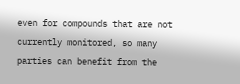even for compounds that are not currently monitored, so many parties can benefit from the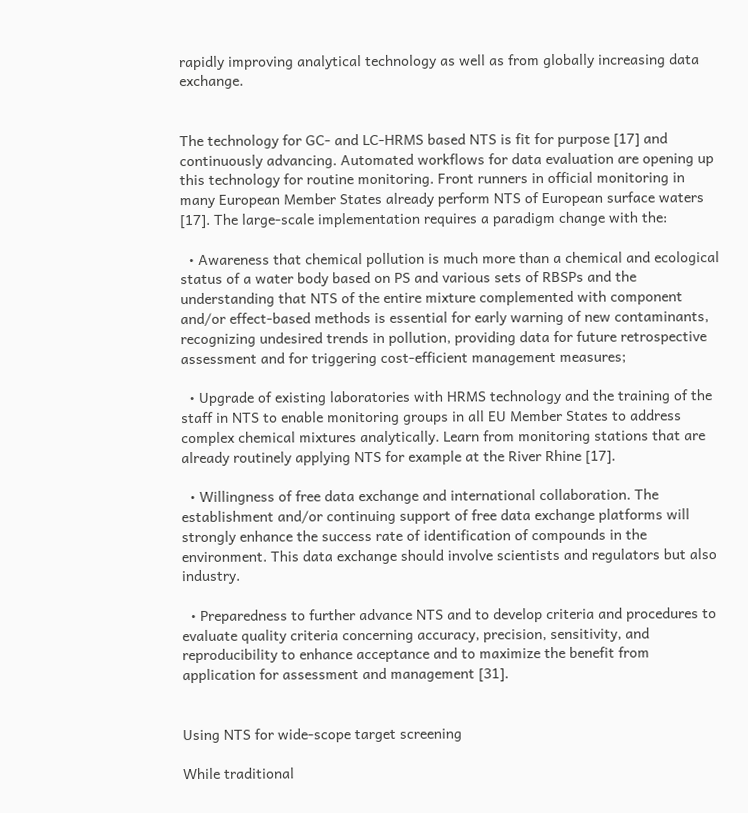rapidly improving analytical technology as well as from globally increasing data exchange.


The technology for GC- and LC-HRMS based NTS is fit for purpose [17] and continuously advancing. Automated workflows for data evaluation are opening up this technology for routine monitoring. Front runners in official monitoring in many European Member States already perform NTS of European surface waters [17]. The large-scale implementation requires a paradigm change with the:

  • Awareness that chemical pollution is much more than a chemical and ecological status of a water body based on PS and various sets of RBSPs and the understanding that NTS of the entire mixture complemented with component and/or effect-based methods is essential for early warning of new contaminants, recognizing undesired trends in pollution, providing data for future retrospective assessment and for triggering cost-efficient management measures;

  • Upgrade of existing laboratories with HRMS technology and the training of the staff in NTS to enable monitoring groups in all EU Member States to address complex chemical mixtures analytically. Learn from monitoring stations that are already routinely applying NTS for example at the River Rhine [17].

  • Willingness of free data exchange and international collaboration. The establishment and/or continuing support of free data exchange platforms will strongly enhance the success rate of identification of compounds in the environment. This data exchange should involve scientists and regulators but also industry.

  • Preparedness to further advance NTS and to develop criteria and procedures to evaluate quality criteria concerning accuracy, precision, sensitivity, and reproducibility to enhance acceptance and to maximize the benefit from application for assessment and management [31].


Using NTS for wide-scope target screening

While traditional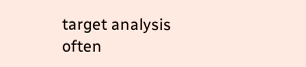target analysis often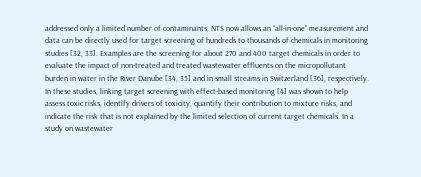addressed only a limited number of contaminants, NTS now allows an “all-in-one” measurement and data can be directly used for target screening of hundreds to thousands of chemicals in monitoring studies [32, 33]. Examples are the screening for about 270 and 400 target chemicals in order to evaluate the impact of non-treated and treated wastewater effluents on the micropollutant burden in water in the River Danube [34, 35] and in small streams in Switzerland [36], respectively. In these studies, linking target screening with effect-based monitoring [4] was shown to help assess toxic risks, identify drivers of toxicity, quantify their contribution to mixture risks, and indicate the risk that is not explained by the limited selection of current target chemicals. In a study on wastewater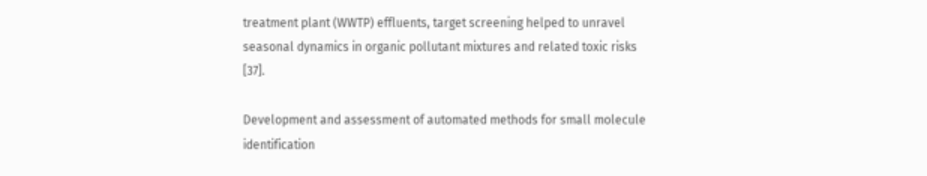treatment plant (WWTP) effluents, target screening helped to unravel seasonal dynamics in organic pollutant mixtures and related toxic risks [37].

Development and assessment of automated methods for small molecule identification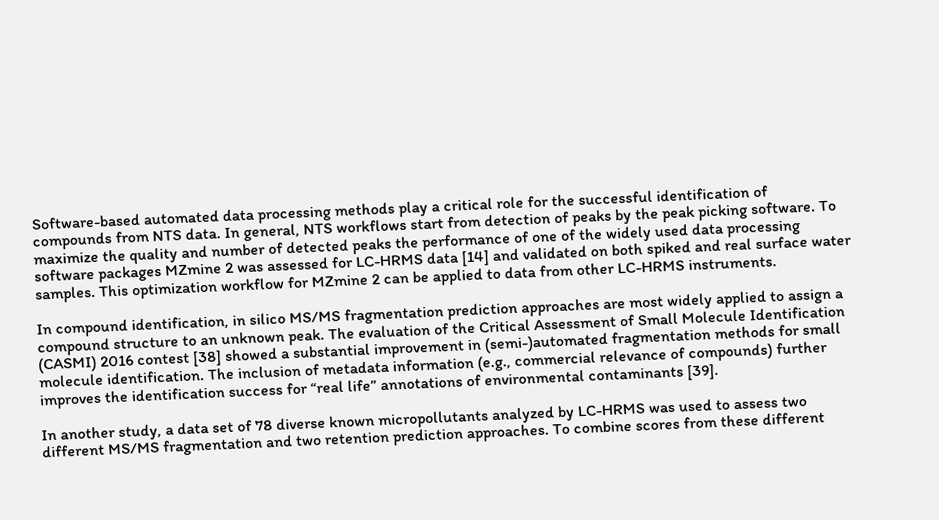Software-based automated data processing methods play a critical role for the successful identification of compounds from NTS data. In general, NTS workflows start from detection of peaks by the peak picking software. To maximize the quality and number of detected peaks the performance of one of the widely used data processing software packages MZmine 2 was assessed for LC-HRMS data [14] and validated on both spiked and real surface water samples. This optimization workflow for MZmine 2 can be applied to data from other LC-HRMS instruments.

In compound identification, in silico MS/MS fragmentation prediction approaches are most widely applied to assign a compound structure to an unknown peak. The evaluation of the Critical Assessment of Small Molecule Identification (CASMI) 2016 contest [38] showed a substantial improvement in (semi-)automated fragmentation methods for small molecule identification. The inclusion of metadata information (e.g., commercial relevance of compounds) further improves the identification success for “real life” annotations of environmental contaminants [39].

In another study, a data set of 78 diverse known micropollutants analyzed by LC-HRMS was used to assess two different MS/MS fragmentation and two retention prediction approaches. To combine scores from these different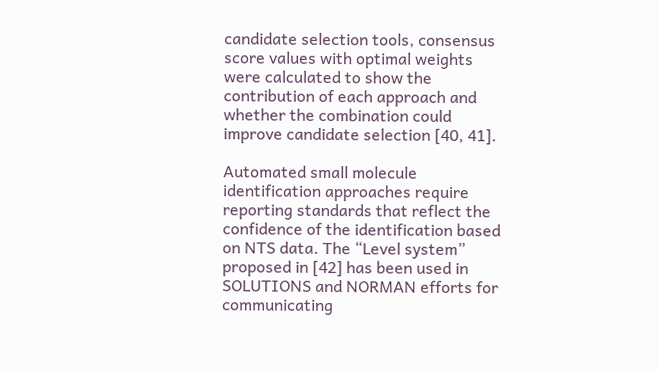candidate selection tools, consensus score values with optimal weights were calculated to show the contribution of each approach and whether the combination could improve candidate selection [40, 41].

Automated small molecule identification approaches require reporting standards that reflect the confidence of the identification based on NTS data. The “Level system” proposed in [42] has been used in SOLUTIONS and NORMAN efforts for communicating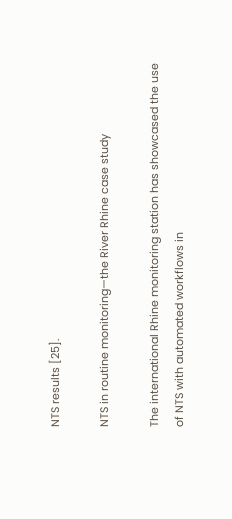NTS results [25].

NTS in routine monitoring—the River Rhine case study

The international Rhine monitoring station has showcased the use of NTS with automated workflows in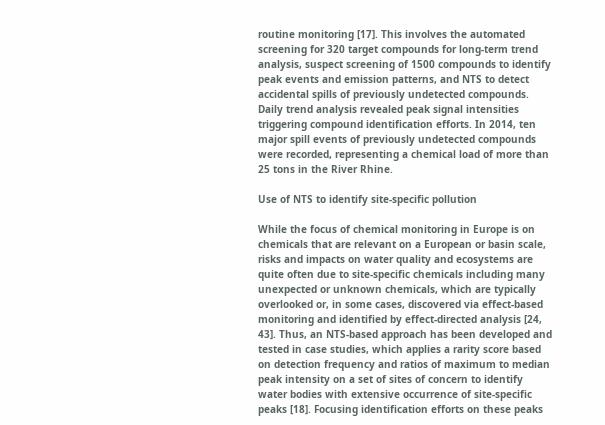routine monitoring [17]. This involves the automated screening for 320 target compounds for long-term trend analysis, suspect screening of 1500 compounds to identify peak events and emission patterns, and NTS to detect accidental spills of previously undetected compounds. Daily trend analysis revealed peak signal intensities triggering compound identification efforts. In 2014, ten major spill events of previously undetected compounds were recorded, representing a chemical load of more than 25 tons in the River Rhine.

Use of NTS to identify site-specific pollution

While the focus of chemical monitoring in Europe is on chemicals that are relevant on a European or basin scale, risks and impacts on water quality and ecosystems are quite often due to site-specific chemicals including many unexpected or unknown chemicals, which are typically overlooked or, in some cases, discovered via effect-based monitoring and identified by effect-directed analysis [24, 43]. Thus, an NTS-based approach has been developed and tested in case studies, which applies a rarity score based on detection frequency and ratios of maximum to median peak intensity on a set of sites of concern to identify water bodies with extensive occurrence of site-specific peaks [18]. Focusing identification efforts on these peaks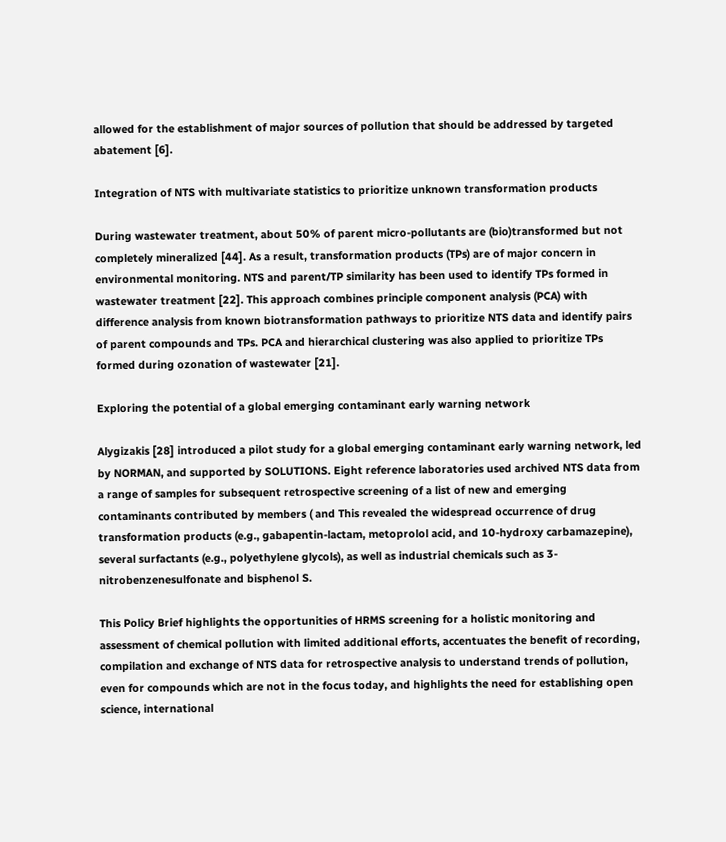allowed for the establishment of major sources of pollution that should be addressed by targeted abatement [6].

Integration of NTS with multivariate statistics to prioritize unknown transformation products

During wastewater treatment, about 50% of parent micro-pollutants are (bio)transformed but not completely mineralized [44]. As a result, transformation products (TPs) are of major concern in environmental monitoring. NTS and parent/TP similarity has been used to identify TPs formed in wastewater treatment [22]. This approach combines principle component analysis (PCA) with difference analysis from known biotransformation pathways to prioritize NTS data and identify pairs of parent compounds and TPs. PCA and hierarchical clustering was also applied to prioritize TPs formed during ozonation of wastewater [21].

Exploring the potential of a global emerging contaminant early warning network

Alygizakis [28] introduced a pilot study for a global emerging contaminant early warning network, led by NORMAN, and supported by SOLUTIONS. Eight reference laboratories used archived NTS data from a range of samples for subsequent retrospective screening of a list of new and emerging contaminants contributed by members ( and This revealed the widespread occurrence of drug transformation products (e.g., gabapentin-lactam, metoprolol acid, and 10-hydroxy carbamazepine), several surfactants (e.g., polyethylene glycols), as well as industrial chemicals such as 3-nitrobenzenesulfonate and bisphenol S.

This Policy Brief highlights the opportunities of HRMS screening for a holistic monitoring and assessment of chemical pollution with limited additional efforts, accentuates the benefit of recording, compilation and exchange of NTS data for retrospective analysis to understand trends of pollution, even for compounds which are not in the focus today, and highlights the need for establishing open science, international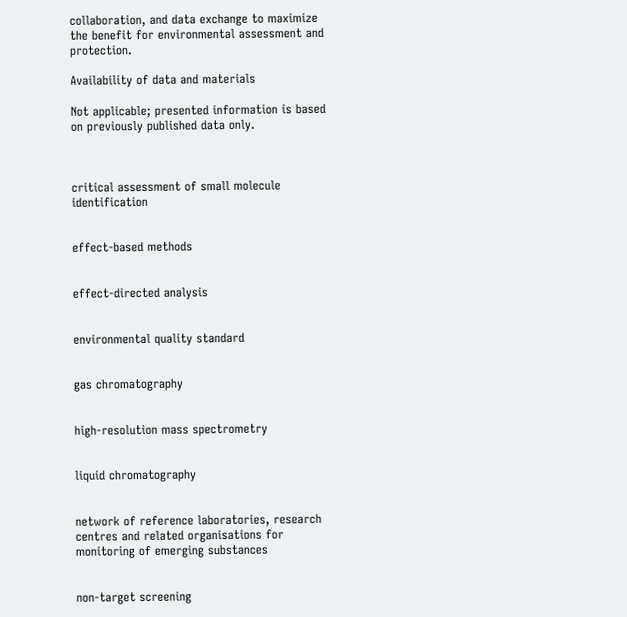collaboration, and data exchange to maximize the benefit for environmental assessment and protection.

Availability of data and materials

Not applicable; presented information is based on previously published data only.



critical assessment of small molecule identification


effect-based methods


effect-directed analysis


environmental quality standard


gas chromatography


high-resolution mass spectrometry


liquid chromatography


network of reference laboratories, research centres and related organisations for monitoring of emerging substances


non-target screening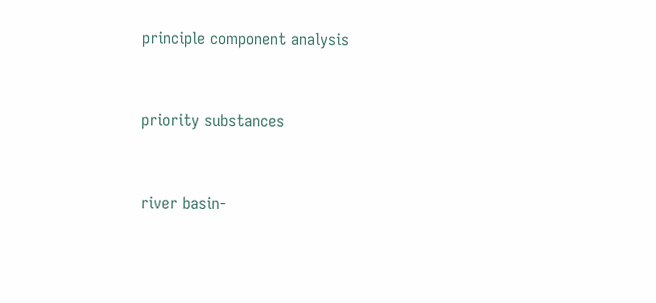principle component analysis


priority substances


river basin-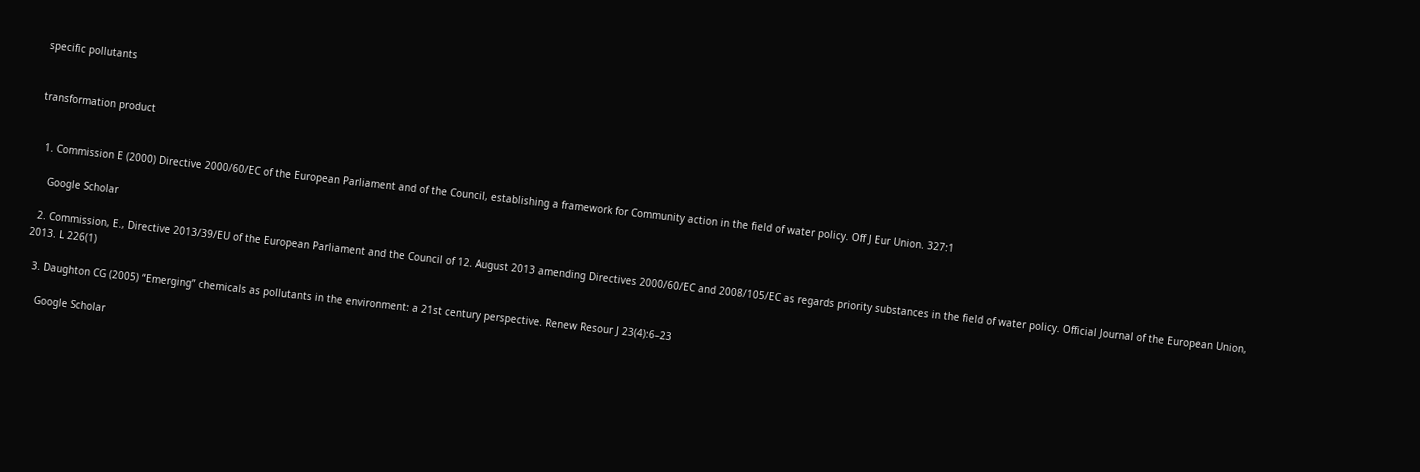specific pollutants


transformation product


  1. Commission E (2000) Directive 2000/60/EC of the European Parliament and of the Council, establishing a framework for Community action in the field of water policy. Off J Eur Union. 327:1

    Google Scholar

  2. Commission, E., Directive 2013/39/EU of the European Parliament and the Council of 12. August 2013 amending Directives 2000/60/EC and 2008/105/EC as regards priority substances in the field of water policy. Official Journal of the European Union, 2013. L 226(1)

  3. Daughton CG (2005) “Emerging” chemicals as pollutants in the environment: a 21st century perspective. Renew Resour J 23(4):6–23

    Google Scholar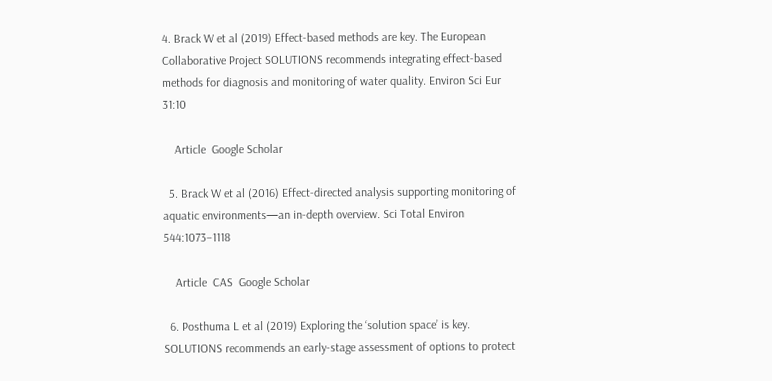4. Brack W et al (2019) Effect-based methods are key. The European Collaborative Project SOLUTIONS recommends integrating effect-based methods for diagnosis and monitoring of water quality. Environ Sci Eur 31:10

    Article  Google Scholar

  5. Brack W et al (2016) Effect-directed analysis supporting monitoring of aquatic environments—an in-depth overview. Sci Total Environ 544:1073–1118

    Article  CAS  Google Scholar

  6. Posthuma L et al (2019) Exploring the ‘solution space’ is key. SOLUTIONS recommends an early-stage assessment of options to protect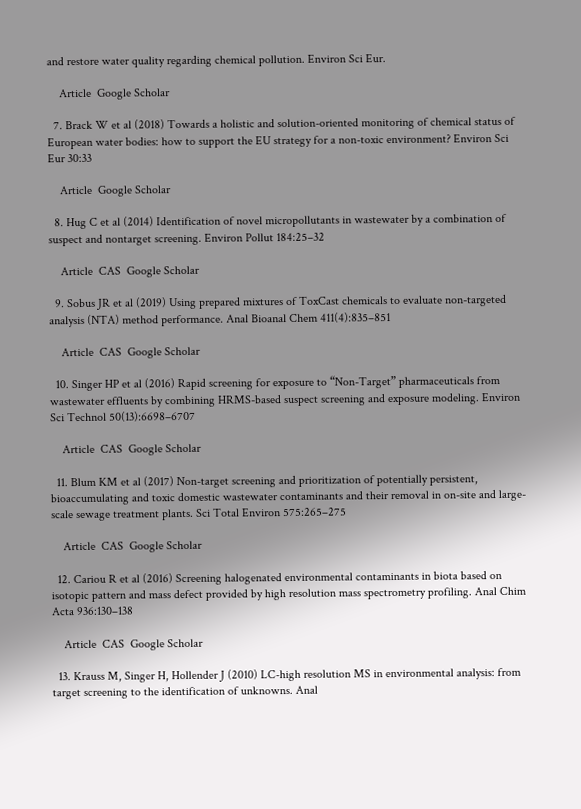and restore water quality regarding chemical pollution. Environ Sci Eur.

    Article  Google Scholar

  7. Brack W et al (2018) Towards a holistic and solution-oriented monitoring of chemical status of European water bodies: how to support the EU strategy for a non-toxic environment? Environ Sci Eur 30:33

    Article  Google Scholar

  8. Hug C et al (2014) Identification of novel micropollutants in wastewater by a combination of suspect and nontarget screening. Environ Pollut 184:25–32

    Article  CAS  Google Scholar

  9. Sobus JR et al (2019) Using prepared mixtures of ToxCast chemicals to evaluate non-targeted analysis (NTA) method performance. Anal Bioanal Chem 411(4):835–851

    Article  CAS  Google Scholar

  10. Singer HP et al (2016) Rapid screening for exposure to “Non-Target” pharmaceuticals from wastewater effluents by combining HRMS-based suspect screening and exposure modeling. Environ Sci Technol 50(13):6698–6707

    Article  CAS  Google Scholar

  11. Blum KM et al (2017) Non-target screening and prioritization of potentially persistent, bioaccumulating and toxic domestic wastewater contaminants and their removal in on-site and large-scale sewage treatment plants. Sci Total Environ 575:265–275

    Article  CAS  Google Scholar

  12. Cariou R et al (2016) Screening halogenated environmental contaminants in biota based on isotopic pattern and mass defect provided by high resolution mass spectrometry profiling. Anal Chim Acta 936:130–138

    Article  CAS  Google Scholar

  13. Krauss M, Singer H, Hollender J (2010) LC-high resolution MS in environmental analysis: from target screening to the identification of unknowns. Anal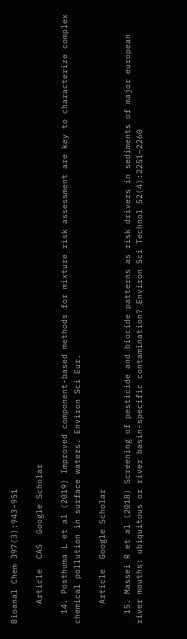Bioanal Chem 397(3):943–951

    Article  CAS  Google Scholar

  14. Posthuma L et al (2019) Improved component-based methods for mixture risk assessment are key to characterize complex chemical pollution in surface waters. Environ Sci Eur.

    Article  Google Scholar

  15. Massei R et al (2018) Screening of pesticide and biocide patterns as risk drivers in sediments of major european river mouths: ubiquitous or river basin-specific contamination? Environ Sci Technol 52(4):2251–2260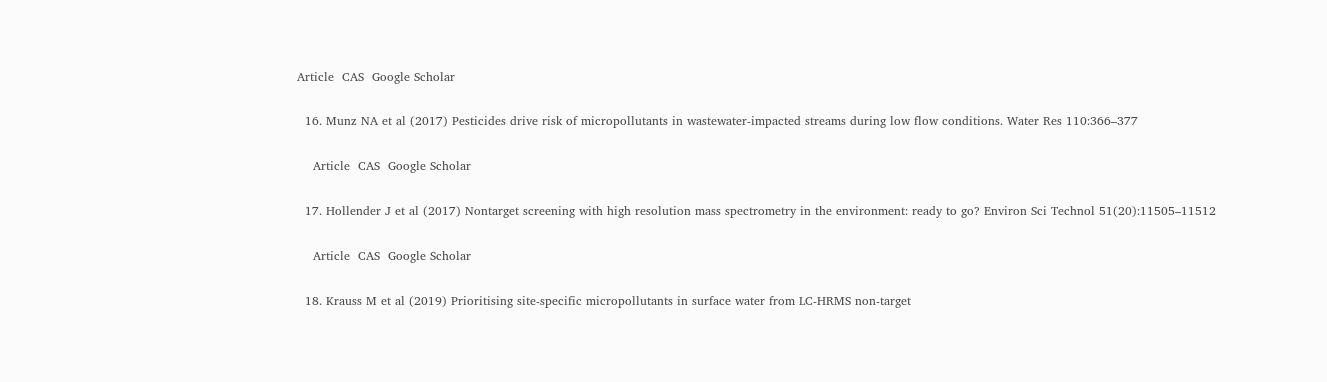Article  CAS  Google Scholar

  16. Munz NA et al (2017) Pesticides drive risk of micropollutants in wastewater-impacted streams during low flow conditions. Water Res 110:366–377

    Article  CAS  Google Scholar

  17. Hollender J et al (2017) Nontarget screening with high resolution mass spectrometry in the environment: ready to go? Environ Sci Technol 51(20):11505–11512

    Article  CAS  Google Scholar

  18. Krauss M et al (2019) Prioritising site-specific micropollutants in surface water from LC-HRMS non-target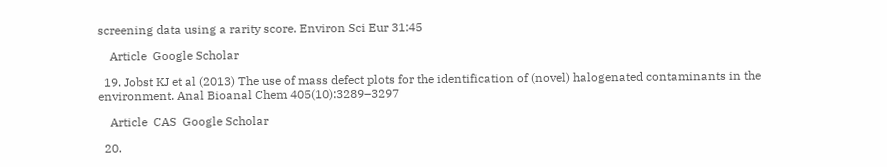screening data using a rarity score. Environ Sci Eur 31:45

    Article  Google Scholar

  19. Jobst KJ et al (2013) The use of mass defect plots for the identification of (novel) halogenated contaminants in the environment. Anal Bioanal Chem 405(10):3289–3297

    Article  CAS  Google Scholar

  20.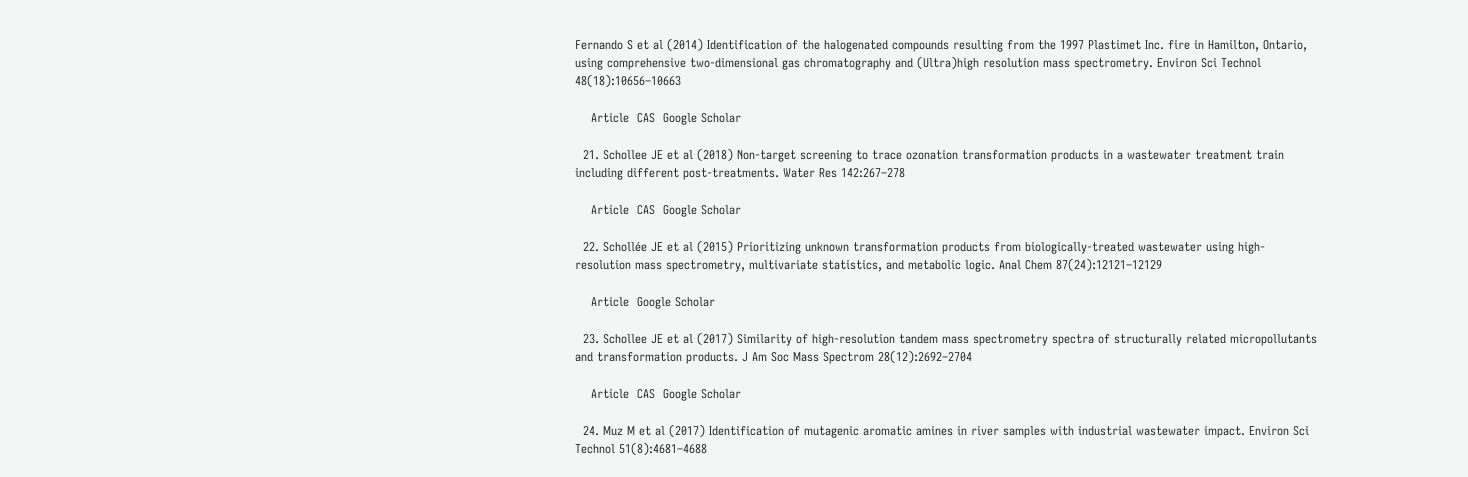Fernando S et al (2014) Identification of the halogenated compounds resulting from the 1997 Plastimet Inc. fire in Hamilton, Ontario, using comprehensive two-dimensional gas chromatography and (Ultra)high resolution mass spectrometry. Environ Sci Technol 48(18):10656–10663

    Article  CAS  Google Scholar

  21. Schollee JE et al (2018) Non-target screening to trace ozonation transformation products in a wastewater treatment train including different post-treatments. Water Res 142:267–278

    Article  CAS  Google Scholar

  22. Schollée JE et al (2015) Prioritizing unknown transformation products from biologically-treated wastewater using high-resolution mass spectrometry, multivariate statistics, and metabolic logic. Anal Chem 87(24):12121–12129

    Article  Google Scholar

  23. Schollee JE et al (2017) Similarity of high-resolution tandem mass spectrometry spectra of structurally related micropollutants and transformation products. J Am Soc Mass Spectrom 28(12):2692–2704

    Article  CAS  Google Scholar

  24. Muz M et al (2017) Identification of mutagenic aromatic amines in river samples with industrial wastewater impact. Environ Sci Technol 51(8):4681–4688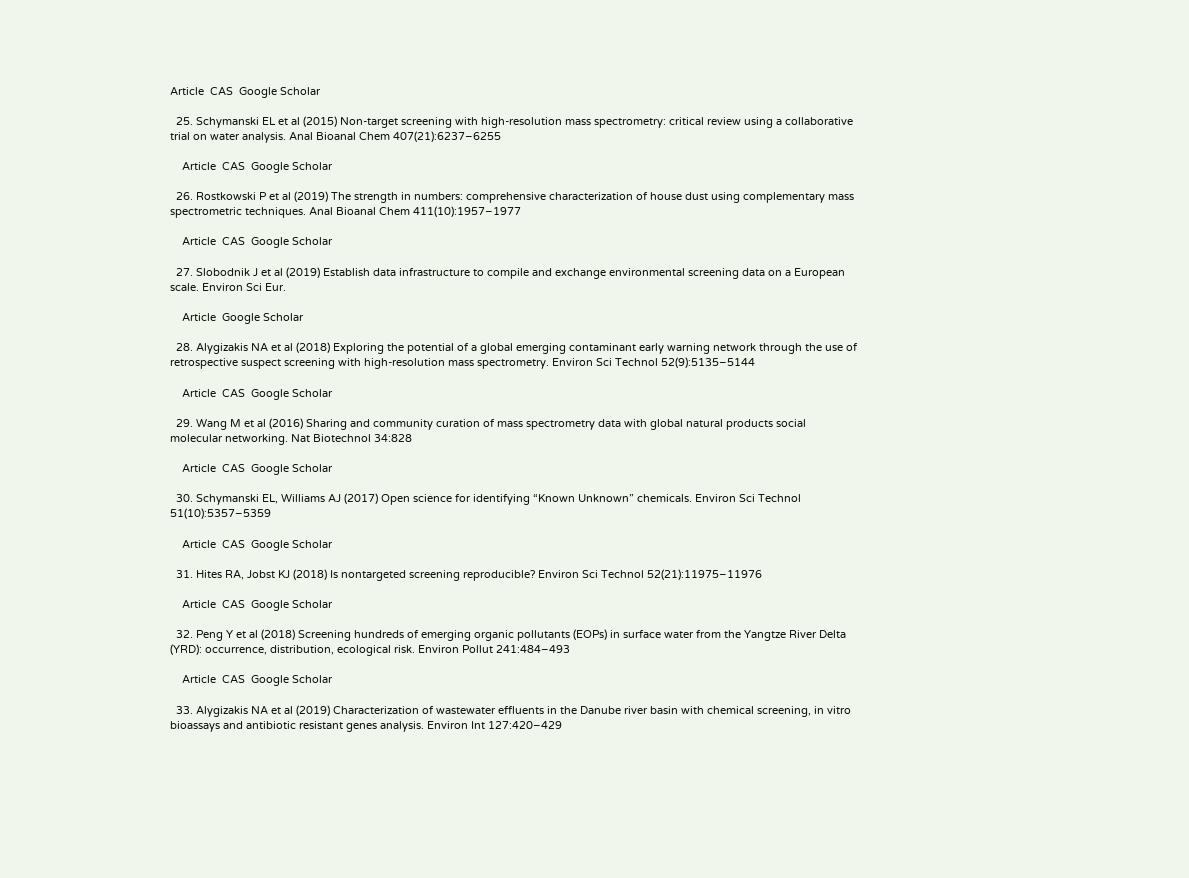Article  CAS  Google Scholar

  25. Schymanski EL et al (2015) Non-target screening with high-resolution mass spectrometry: critical review using a collaborative trial on water analysis. Anal Bioanal Chem 407(21):6237–6255

    Article  CAS  Google Scholar

  26. Rostkowski P et al (2019) The strength in numbers: comprehensive characterization of house dust using complementary mass spectrometric techniques. Anal Bioanal Chem 411(10):1957–1977

    Article  CAS  Google Scholar

  27. Slobodnik J et al (2019) Establish data infrastructure to compile and exchange environmental screening data on a European scale. Environ Sci Eur.

    Article  Google Scholar

  28. Alygizakis NA et al (2018) Exploring the potential of a global emerging contaminant early warning network through the use of retrospective suspect screening with high-resolution mass spectrometry. Environ Sci Technol 52(9):5135–5144

    Article  CAS  Google Scholar

  29. Wang M et al (2016) Sharing and community curation of mass spectrometry data with global natural products social molecular networking. Nat Biotechnol 34:828

    Article  CAS  Google Scholar

  30. Schymanski EL, Williams AJ (2017) Open science for identifying “Known Unknown” chemicals. Environ Sci Technol 51(10):5357–5359

    Article  CAS  Google Scholar

  31. Hites RA, Jobst KJ (2018) Is nontargeted screening reproducible? Environ Sci Technol 52(21):11975–11976

    Article  CAS  Google Scholar

  32. Peng Y et al (2018) Screening hundreds of emerging organic pollutants (EOPs) in surface water from the Yangtze River Delta (YRD): occurrence, distribution, ecological risk. Environ Pollut 241:484–493

    Article  CAS  Google Scholar

  33. Alygizakis NA et al (2019) Characterization of wastewater effluents in the Danube river basin with chemical screening, in vitro bioassays and antibiotic resistant genes analysis. Environ Int 127:420–429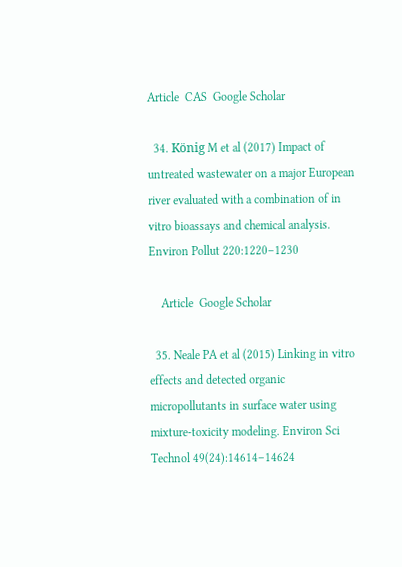Article  CAS  Google Scholar

  34. König M et al (2017) Impact of untreated wastewater on a major European river evaluated with a combination of in vitro bioassays and chemical analysis. Environ Pollut 220:1220–1230

    Article  Google Scholar

  35. Neale PA et al (2015) Linking in vitro effects and detected organic micropollutants in surface water using mixture-toxicity modeling. Environ Sci Technol 49(24):14614–14624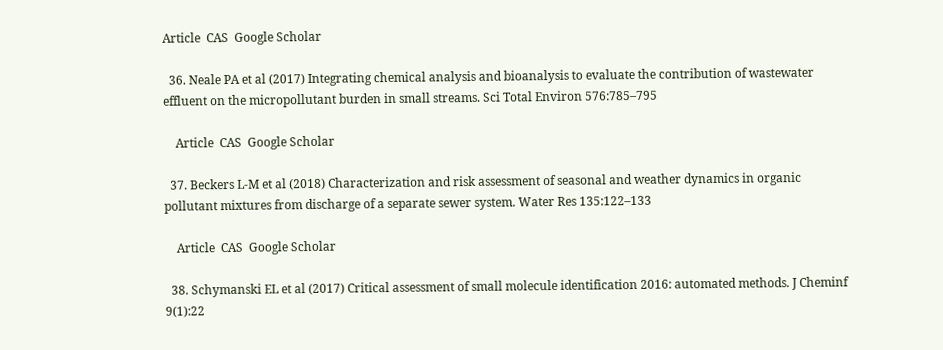Article  CAS  Google Scholar

  36. Neale PA et al (2017) Integrating chemical analysis and bioanalysis to evaluate the contribution of wastewater effluent on the micropollutant burden in small streams. Sci Total Environ 576:785–795

    Article  CAS  Google Scholar

  37. Beckers L-M et al (2018) Characterization and risk assessment of seasonal and weather dynamics in organic pollutant mixtures from discharge of a separate sewer system. Water Res 135:122–133

    Article  CAS  Google Scholar

  38. Schymanski EL et al (2017) Critical assessment of small molecule identification 2016: automated methods. J Cheminf 9(1):22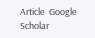Article  Google Scholar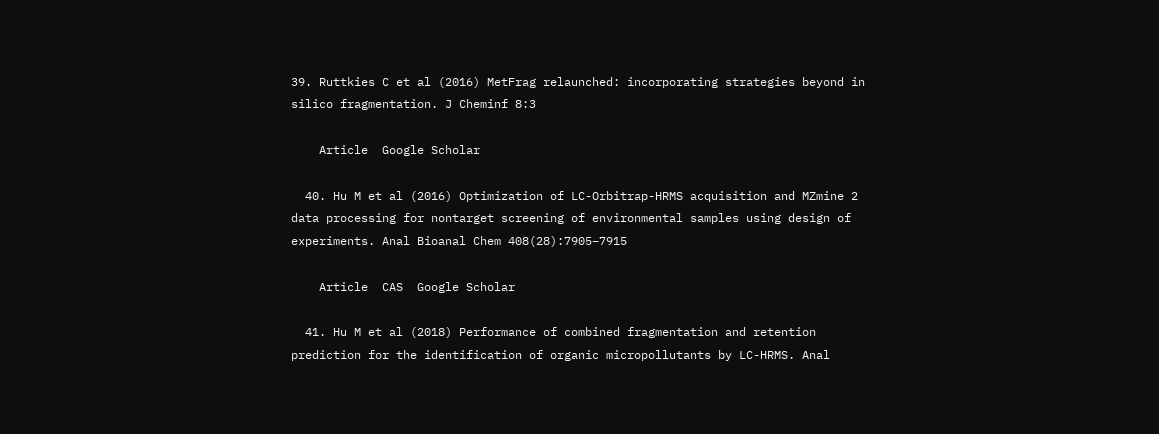39. Ruttkies C et al (2016) MetFrag relaunched: incorporating strategies beyond in silico fragmentation. J Cheminf 8:3

    Article  Google Scholar

  40. Hu M et al (2016) Optimization of LC-Orbitrap-HRMS acquisition and MZmine 2 data processing for nontarget screening of environmental samples using design of experiments. Anal Bioanal Chem 408(28):7905–7915

    Article  CAS  Google Scholar

  41. Hu M et al (2018) Performance of combined fragmentation and retention prediction for the identification of organic micropollutants by LC-HRMS. Anal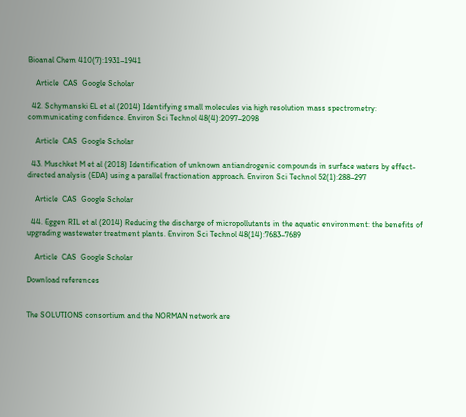Bioanal Chem 410(7):1931–1941

    Article  CAS  Google Scholar

  42. Schymanski EL et al (2014) Identifying small molecules via high resolution mass spectrometry: communicating confidence. Environ Sci Technol 48(4):2097–2098

    Article  CAS  Google Scholar

  43. Muschket M et al (2018) Identification of unknown antiandrogenic compounds in surface waters by effect-directed analysis (EDA) using a parallel fractionation approach. Environ Sci Technol 52(1):288–297

    Article  CAS  Google Scholar

  44. Eggen RIL et al (2014) Reducing the discharge of micropollutants in the aquatic environment: the benefits of upgrading wastewater treatment plants. Environ Sci Technol 48(14):7683–7689

    Article  CAS  Google Scholar

Download references


The SOLUTIONS consortium and the NORMAN network are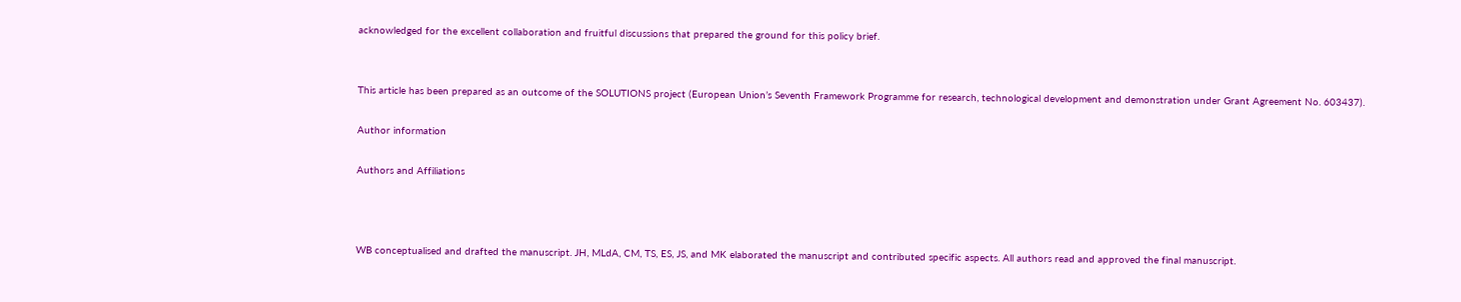acknowledged for the excellent collaboration and fruitful discussions that prepared the ground for this policy brief.


This article has been prepared as an outcome of the SOLUTIONS project (European Union’s Seventh Framework Programme for research, technological development and demonstration under Grant Agreement No. 603437).

Author information

Authors and Affiliations



WB conceptualised and drafted the manuscript. JH, MLdA, CM, TS, ES, JS, and MK elaborated the manuscript and contributed specific aspects. All authors read and approved the final manuscript.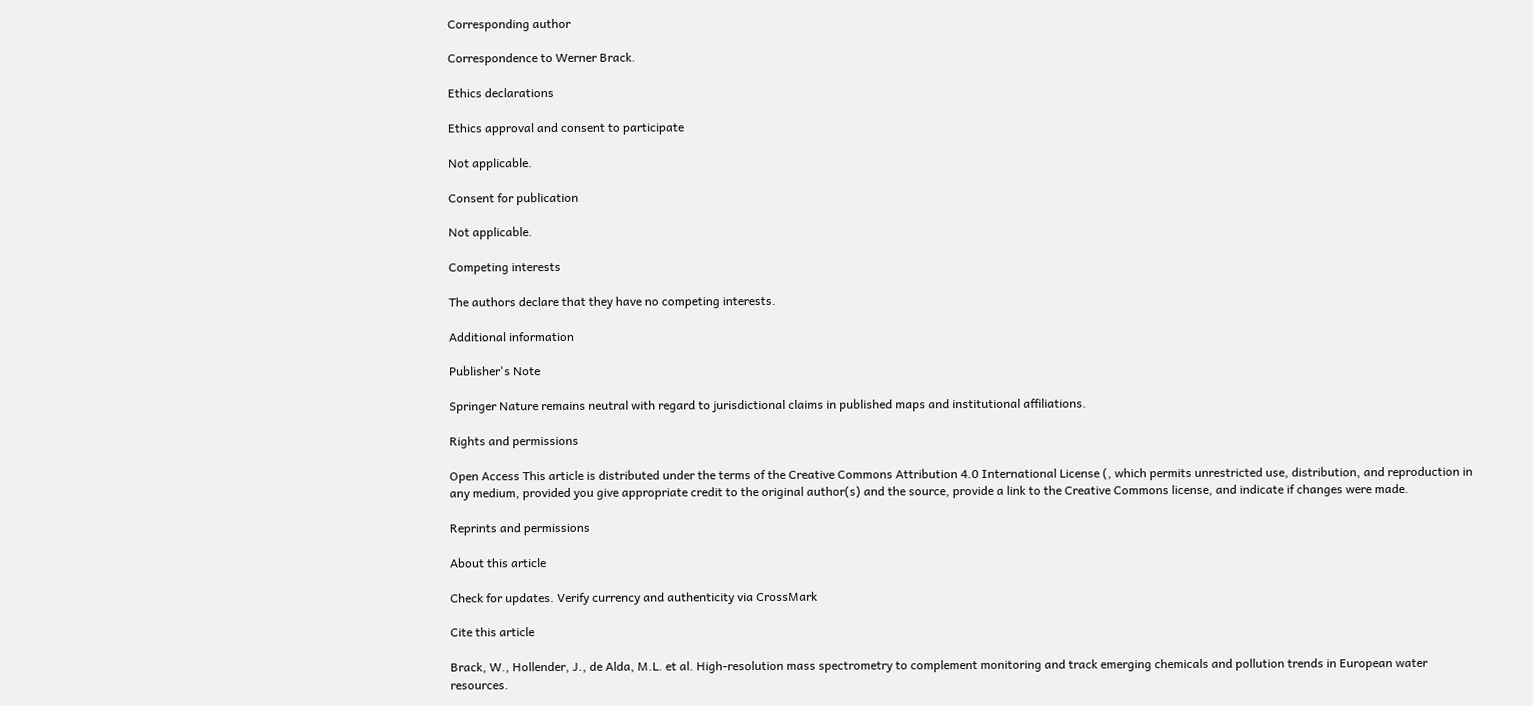Corresponding author

Correspondence to Werner Brack.

Ethics declarations

Ethics approval and consent to participate

Not applicable.

Consent for publication

Not applicable.

Competing interests

The authors declare that they have no competing interests.

Additional information

Publisher's Note

Springer Nature remains neutral with regard to jurisdictional claims in published maps and institutional affiliations.

Rights and permissions

Open Access This article is distributed under the terms of the Creative Commons Attribution 4.0 International License (, which permits unrestricted use, distribution, and reproduction in any medium, provided you give appropriate credit to the original author(s) and the source, provide a link to the Creative Commons license, and indicate if changes were made.

Reprints and permissions

About this article

Check for updates. Verify currency and authenticity via CrossMark

Cite this article

Brack, W., Hollender, J., de Alda, M.L. et al. High-resolution mass spectrometry to complement monitoring and track emerging chemicals and pollution trends in European water resources.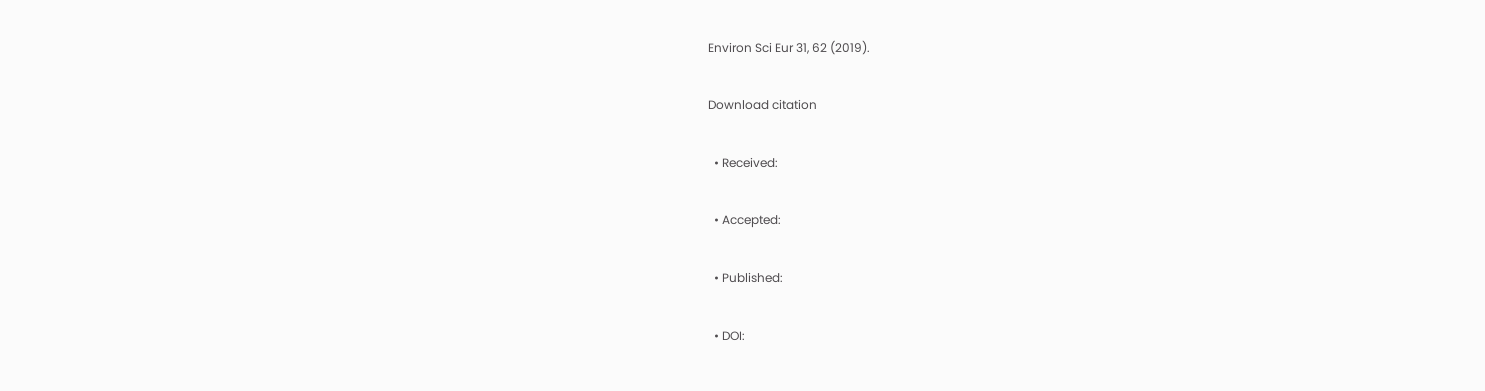Environ Sci Eur 31, 62 (2019).

Download citation

  • Received:

  • Accepted:

  • Published:

  • DOI: